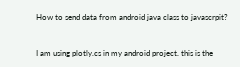How to send data from android java class to javascrpit?


I am using plotly.cs in my android project. this is the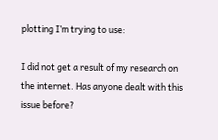plotting I’m trying to use:

I did not get a result of my research on the internet. Has anyone dealt with this issue before?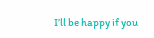I’ll be happy if you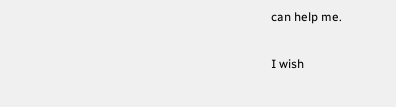can help me.

I wish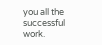you all the successful work.